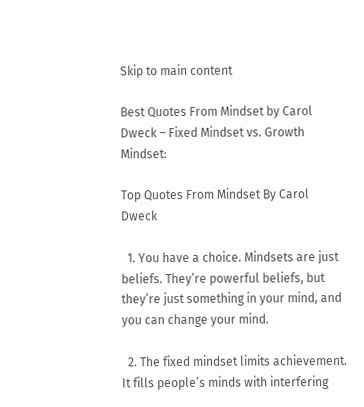Skip to main content

Best Quotes From Mindset by Carol Dweck – Fixed Mindset vs. Growth Mindset:

Top Quotes From Mindset By Carol Dweck

  1. You have a choice. Mindsets are just beliefs. They’re powerful beliefs, but they’re just something in your mind, and you can change your mind.

  2. The fixed mindset limits achievement. It fills people’s minds with interfering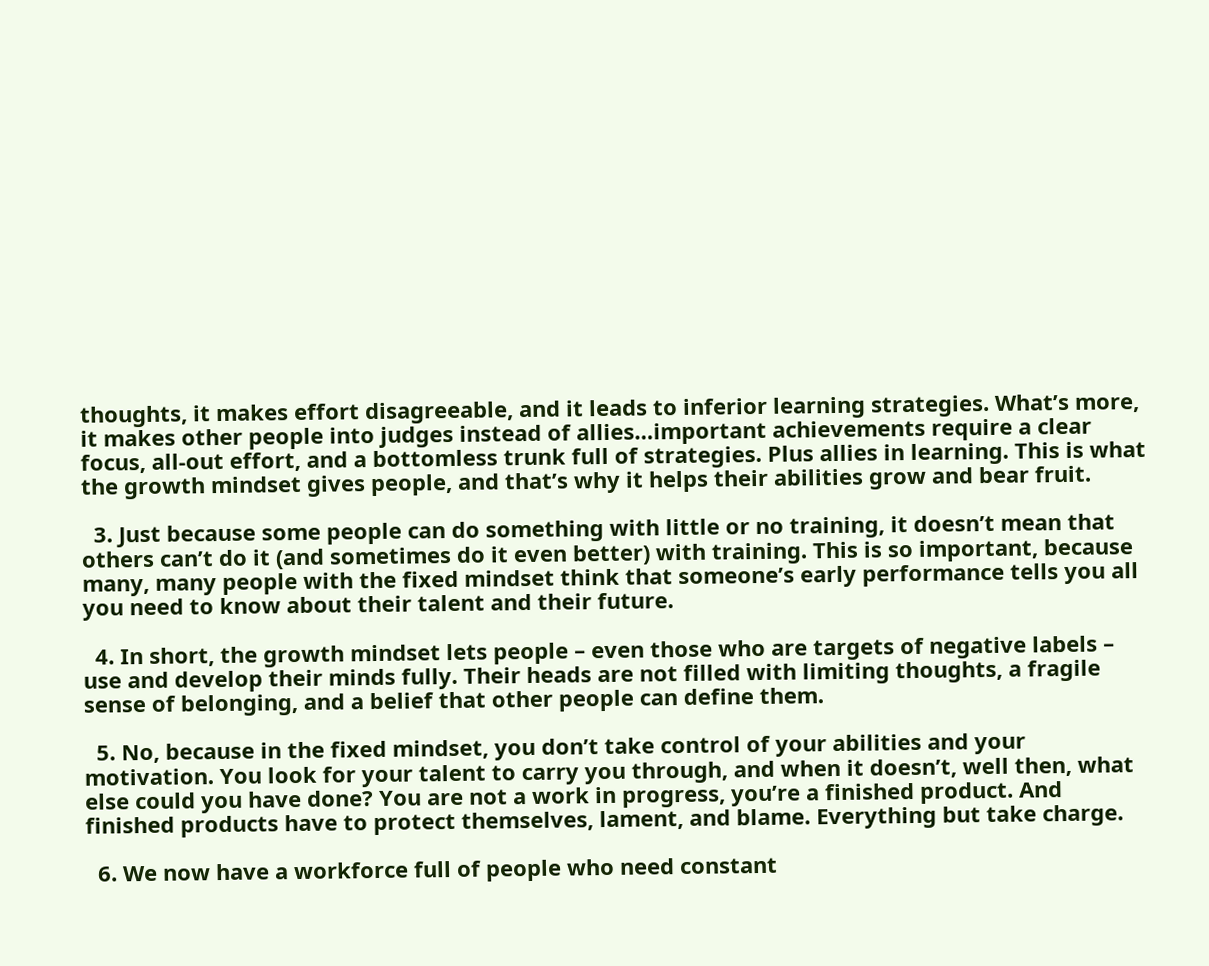thoughts, it makes effort disagreeable, and it leads to inferior learning strategies. What’s more, it makes other people into judges instead of allies…important achievements require a clear focus, all-out effort, and a bottomless trunk full of strategies. Plus allies in learning. This is what the growth mindset gives people, and that’s why it helps their abilities grow and bear fruit.

  3. Just because some people can do something with little or no training, it doesn’t mean that others can’t do it (and sometimes do it even better) with training. This is so important, because many, many people with the fixed mindset think that someone’s early performance tells you all you need to know about their talent and their future.

  4. In short, the growth mindset lets people – even those who are targets of negative labels – use and develop their minds fully. Their heads are not filled with limiting thoughts, a fragile sense of belonging, and a belief that other people can define them.

  5. No, because in the fixed mindset, you don’t take control of your abilities and your motivation. You look for your talent to carry you through, and when it doesn’t, well then, what else could you have done? You are not a work in progress, you’re a finished product. And finished products have to protect themselves, lament, and blame. Everything but take charge.

  6. We now have a workforce full of people who need constant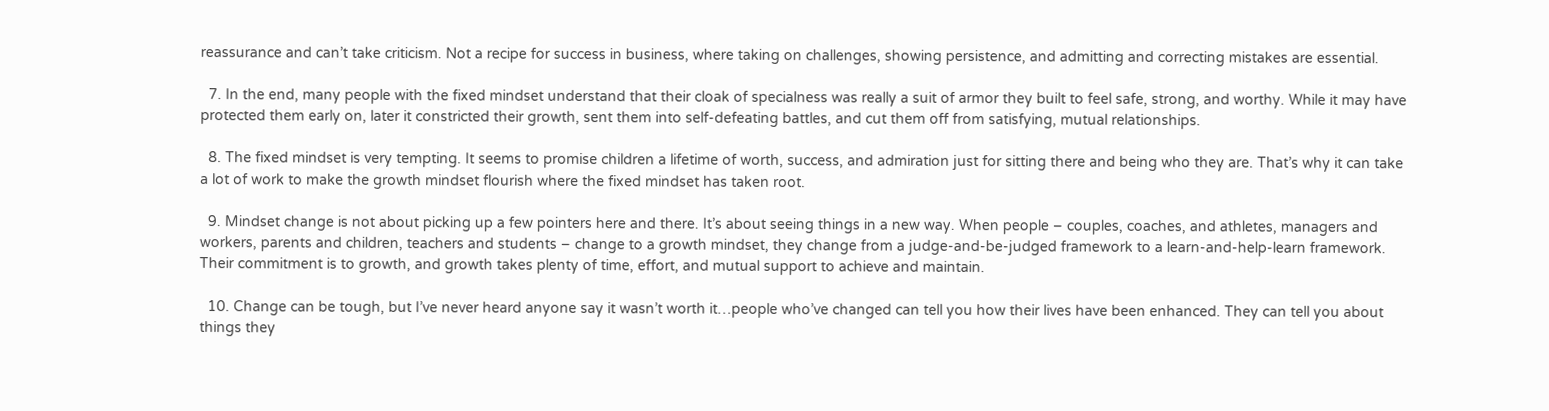reassurance and can’t take criticism. Not a recipe for success in business, where taking on challenges, showing persistence, and admitting and correcting mistakes are essential.

  7. In the end, many people with the fixed mindset understand that their cloak of specialness was really a suit of armor they built to feel safe, strong, and worthy. While it may have protected them early on, later it constricted their growth, sent them into self-defeating battles, and cut them off from satisfying, mutual relationships.

  8. The fixed mindset is very tempting. It seems to promise children a lifetime of worth, success, and admiration just for sitting there and being who they are. That’s why it can take a lot of work to make the growth mindset flourish where the fixed mindset has taken root.

  9. Mindset change is not about picking up a few pointers here and there. It’s about seeing things in a new way. When people – couples, coaches, and athletes, managers and workers, parents and children, teachers and students – change to a growth mindset, they change from a judge-and-be-judged framework to a learn-and-help-learn framework. Their commitment is to growth, and growth takes plenty of time, effort, and mutual support to achieve and maintain.

  10. Change can be tough, but I’ve never heard anyone say it wasn’t worth it…people who’ve changed can tell you how their lives have been enhanced. They can tell you about things they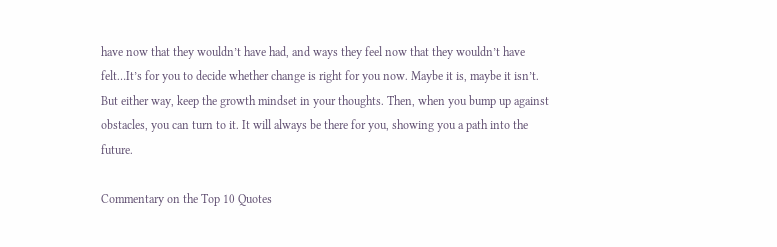have now that they wouldn’t have had, and ways they feel now that they wouldn’t have felt…It’s for you to decide whether change is right for you now. Maybe it is, maybe it isn’t. But either way, keep the growth mindset in your thoughts. Then, when you bump up against obstacles, you can turn to it. It will always be there for you, showing you a path into the future.

Commentary on the Top 10 Quotes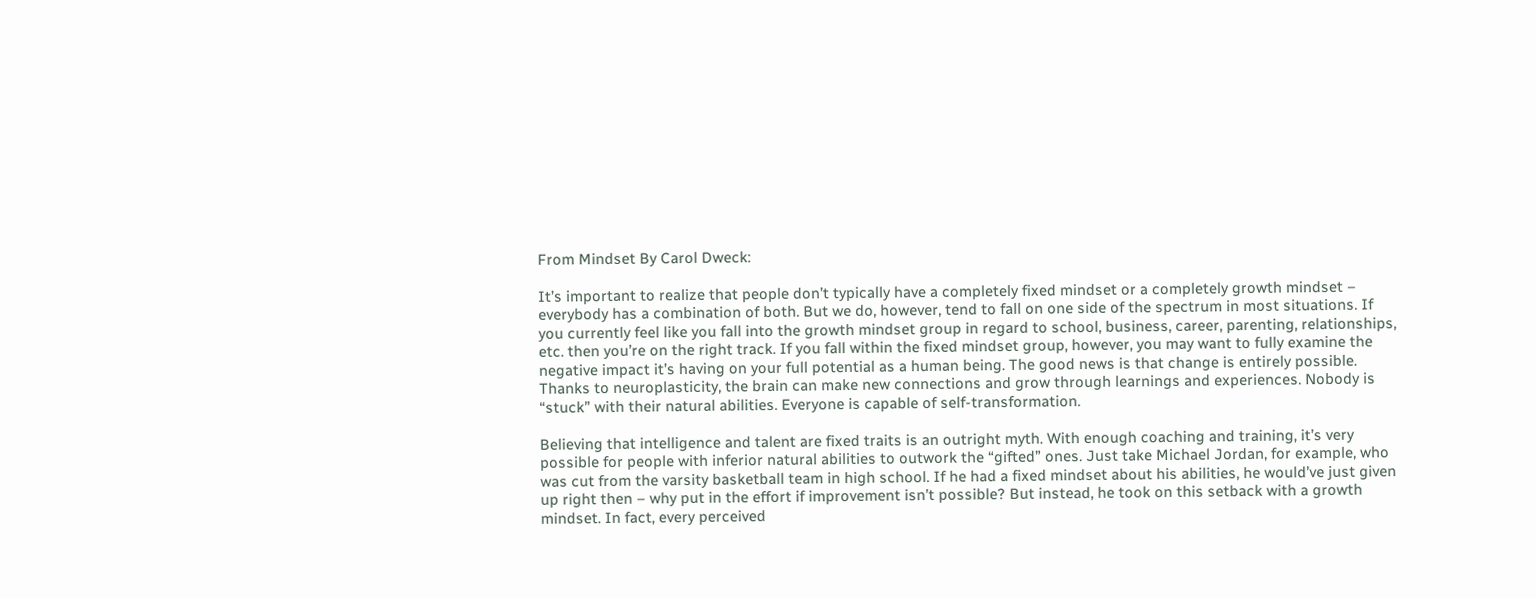From Mindset By Carol Dweck:

It’s important to realize that people don’t typically have a completely fixed mindset or a completely growth mindset – everybody has a combination of both. But we do, however, tend to fall on one side of the spectrum in most situations. If you currently feel like you fall into the growth mindset group in regard to school, business, career, parenting, relationships, etc. then you’re on the right track. If you fall within the fixed mindset group, however, you may want to fully examine the negative impact it’s having on your full potential as a human being. The good news is that change is entirely possible. Thanks to neuroplasticity, the brain can make new connections and grow through learnings and experiences. Nobody is “stuck” with their natural abilities. Everyone is capable of self-transformation.

Believing that intelligence and talent are fixed traits is an outright myth. With enough coaching and training, it’s very possible for people with inferior natural abilities to outwork the “gifted” ones. Just take Michael Jordan, for example, who was cut from the varsity basketball team in high school. If he had a fixed mindset about his abilities, he would’ve just given up right then – why put in the effort if improvement isn’t possible? But instead, he took on this setback with a growth mindset. In fact, every perceived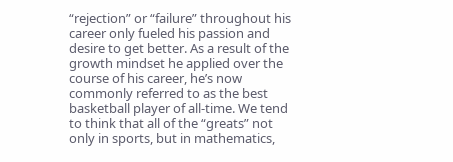“rejection” or “failure” throughout his career only fueled his passion and desire to get better. As a result of the growth mindset he applied over the course of his career, he’s now commonly referred to as the best basketball player of all-time. We tend to think that all of the “greats” not only in sports, but in mathematics,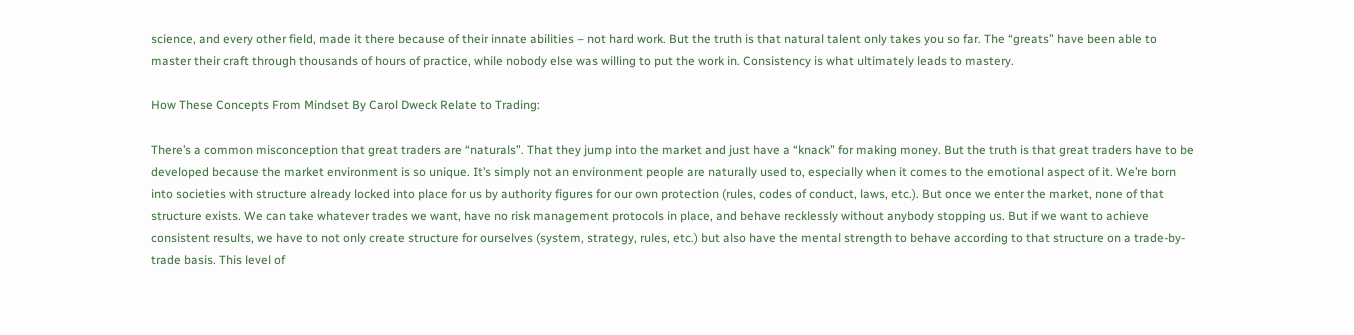science, and every other field, made it there because of their innate abilities – not hard work. But the truth is that natural talent only takes you so far. The “greats” have been able to master their craft through thousands of hours of practice, while nobody else was willing to put the work in. Consistency is what ultimately leads to mastery.

How These Concepts From Mindset By Carol Dweck Relate to Trading:

There’s a common misconception that great traders are “naturals”. That they jump into the market and just have a “knack” for making money. But the truth is that great traders have to be developed because the market environment is so unique. It’s simply not an environment people are naturally used to, especially when it comes to the emotional aspect of it. We’re born into societies with structure already locked into place for us by authority figures for our own protection (rules, codes of conduct, laws, etc.). But once we enter the market, none of that structure exists. We can take whatever trades we want, have no risk management protocols in place, and behave recklessly without anybody stopping us. But if we want to achieve consistent results, we have to not only create structure for ourselves (system, strategy, rules, etc.) but also have the mental strength to behave according to that structure on a trade-by-trade basis. This level of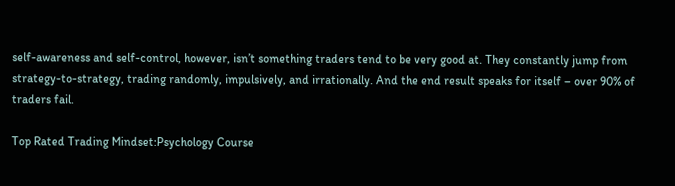self-awareness and self-control, however, isn’t something traders tend to be very good at. They constantly jump from strategy-to-strategy, trading randomly, impulsively, and irrationally. And the end result speaks for itself – over 90% of traders fail.

Top Rated Trading Mindset:Psychology Course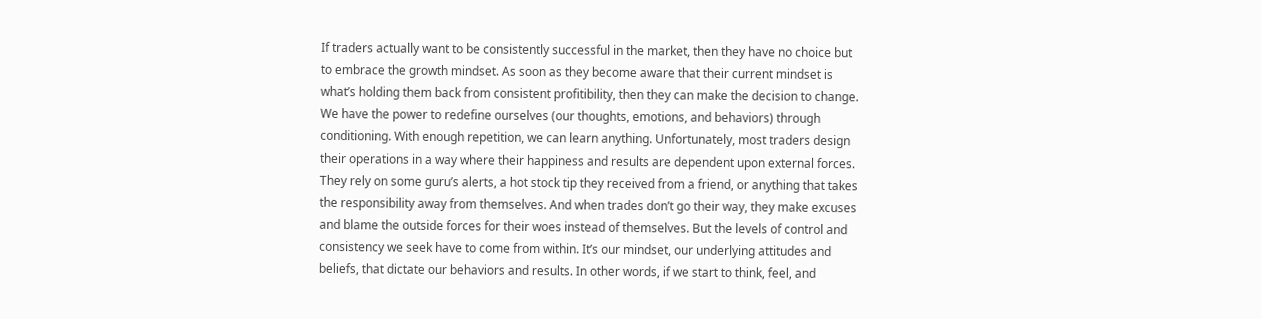If traders actually want to be consistently successful in the market, then they have no choice but to embrace the growth mindset. As soon as they become aware that their current mindset is what’s holding them back from consistent profitibility, then they can make the decision to change. We have the power to redefine ourselves (our thoughts, emotions, and behaviors) through conditioning. With enough repetition, we can learn anything. Unfortunately, most traders design their operations in a way where their happiness and results are dependent upon external forces. They rely on some guru’s alerts, a hot stock tip they received from a friend, or anything that takes the responsibility away from themselves. And when trades don’t go their way, they make excuses and blame the outside forces for their woes instead of themselves. But the levels of control and consistency we seek have to come from within. It’s our mindset, our underlying attitudes and beliefs, that dictate our behaviors and results. In other words, if we start to think, feel, and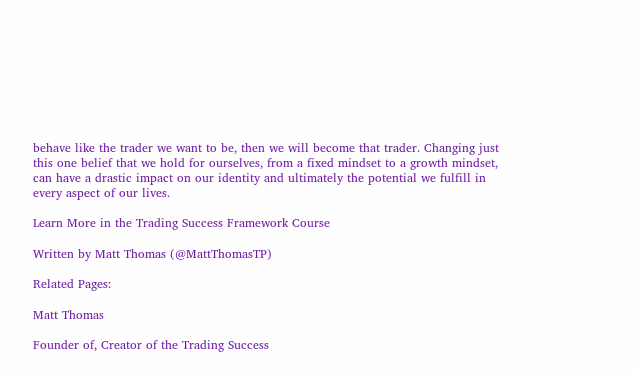behave like the trader we want to be, then we will become that trader. Changing just this one belief that we hold for ourselves, from a fixed mindset to a growth mindset, can have a drastic impact on our identity and ultimately the potential we fulfill in every aspect of our lives.

Learn More in the Trading Success Framework Course

Written by Matt Thomas (@MattThomasTP)

Related Pages:

Matt Thomas

Founder of, Creator of the Trading Success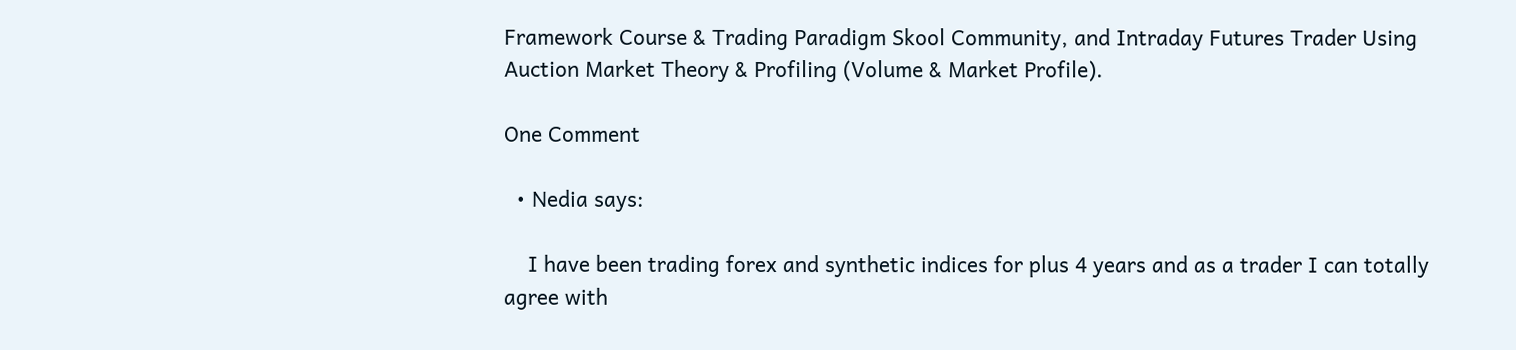Framework Course & Trading Paradigm Skool Community, and Intraday Futures Trader Using Auction Market Theory & Profiling (Volume & Market Profile).

One Comment

  • Nedia says:

    I have been trading forex and synthetic indices for plus 4 years and as a trader I can totally agree with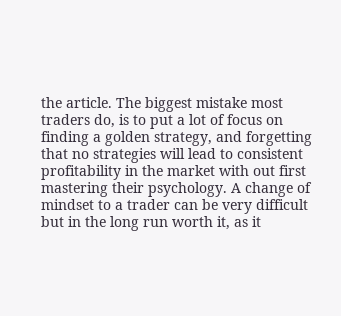the article. The biggest mistake most traders do, is to put a lot of focus on finding a golden strategy, and forgetting that no strategies will lead to consistent profitability in the market with out first mastering their psychology. A change of mindset to a trader can be very difficult but in the long run worth it, as it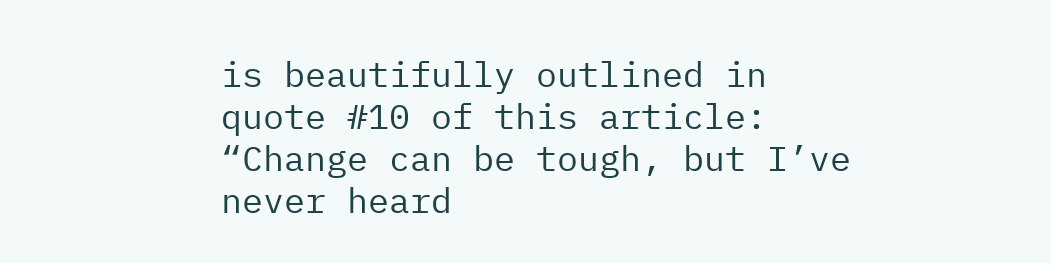is beautifully outlined in quote #10 of this article: “Change can be tough, but I’ve never heard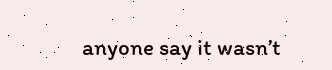anyone say it wasn’t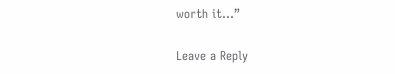worth it…”

Leave a Reply